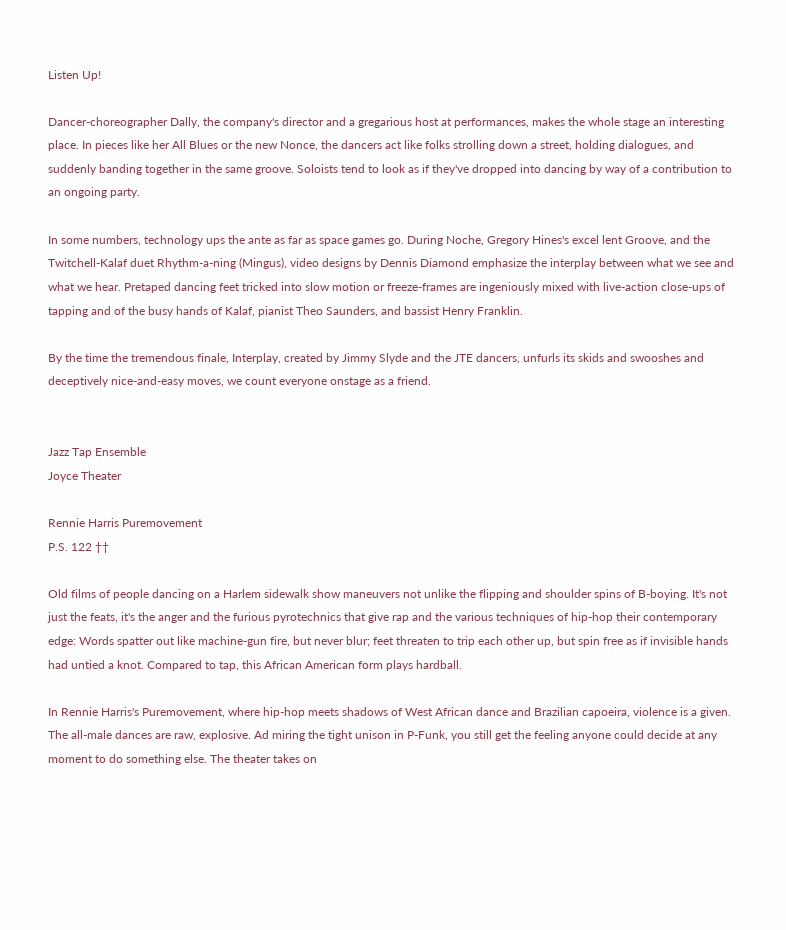Listen Up!

Dancer-choreographer Dally, the company's director and a gregarious host at performances, makes the whole stage an interesting place. In pieces like her All Blues or the new Nonce, the dancers act like folks strolling down a street, holding dialogues, and suddenly banding together in the same groove. Soloists tend to look as if they've dropped into dancing by way of a contribution to an ongoing party.

In some numbers, technology ups the ante as far as space games go. During Noche, Gregory Hines's excel lent Groove, and the Twitchell-Kalaf duet Rhythm-a-ning (Mingus), video designs by Dennis Diamond emphasize the interplay between what we see and what we hear. Pretaped dancing feet tricked into slow motion or freeze-frames are ingeniously mixed with live-action close-ups of tapping and of the busy hands of Kalaf, pianist Theo Saunders, and bassist Henry Franklin.

By the time the tremendous finale, Interplay, created by Jimmy Slyde and the JTE dancers, unfurls its skids and swooshes and deceptively nice-and-easy moves, we count everyone onstage as a friend.


Jazz Tap Ensemble
Joyce Theater

Rennie Harris Puremovement
P.S. 122 ††

Old films of people dancing on a Harlem sidewalk show maneuvers not unlike the flipping and shoulder spins of B-boying. It's not just the feats, it's the anger and the furious pyrotechnics that give rap and the various techniques of hip-hop their contemporary edge: Words spatter out like machine-gun fire, but never blur; feet threaten to trip each other up, but spin free as if invisible hands had untied a knot. Compared to tap, this African American form plays hardball.

In Rennie Harris's Puremovement, where hip-hop meets shadows of West African dance and Brazilian capoeira, violence is a given. The all-male dances are raw, explosive. Ad miring the tight unison in P-Funk, you still get the feeling anyone could decide at any moment to do something else. The theater takes on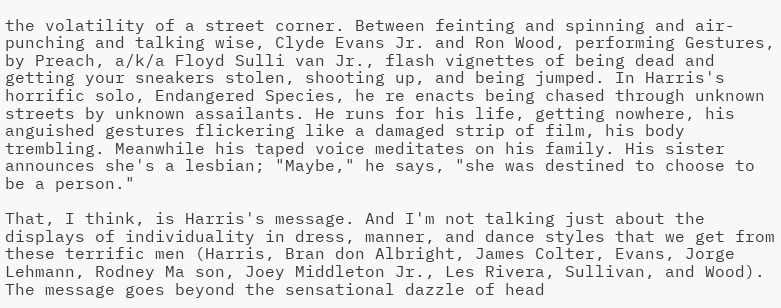the volatility of a street corner. Between feinting and spinning and air-punching and talking wise, Clyde Evans Jr. and Ron Wood, performing Gestures, by Preach, a/k/a Floyd Sulli van Jr., flash vignettes of being dead and getting your sneakers stolen, shooting up, and being jumped. In Harris's horrific solo, Endangered Species, he re enacts being chased through unknown streets by unknown assailants. He runs for his life, getting nowhere, his anguished gestures flickering like a damaged strip of film, his body trembling. Meanwhile his taped voice meditates on his family. His sister announces she's a lesbian; "Maybe," he says, "she was destined to choose to be a person."

That, I think, is Harris's message. And I'm not talking just about the displays of individuality in dress, manner, and dance styles that we get from these terrific men (Harris, Bran don Albright, James Colter, Evans, Jorge Lehmann, Rodney Ma son, Joey Middleton Jr., Les Rivera, Sullivan, and Wood). The message goes beyond the sensational dazzle of head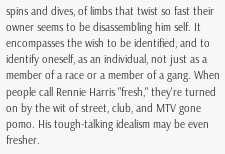spins and dives, of limbs that twist so fast their owner seems to be disassembling him self. It encompasses the wish to be identified, and to identify oneself, as an individual, not just as a member of a race or a member of a gang. When people call Rennie Harris "fresh," they're turned on by the wit of street, club, and MTV gone pomo. His tough-talking idealism may be even fresher.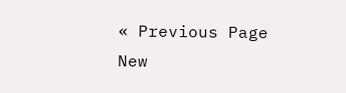« Previous Page
New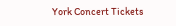York Concert Tickets